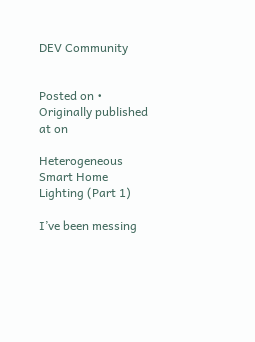DEV Community


Posted on • Originally published at on

Heterogeneous Smart Home Lighting (Part 1)

I’ve been messing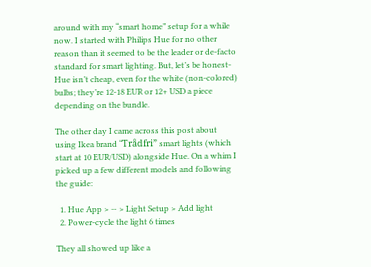around with my “smart home” setup for a while now. I started with Philips Hue for no other reason than it seemed to be the leader or de-facto standard for smart lighting. But, let’s be honest- Hue isn’t cheap, even for the white (non-colored) bulbs; they’re 12-18 EUR or 12+ USD a piece depending on the bundle.

The other day I came across this post about using Ikea brand “Trådfri” smart lights (which start at 10 EUR/USD) alongside Hue. On a whim I picked up a few different models and following the guide:

  1. Hue App > ⋯ > Light Setup > Add light
  2. Power-cycle the light 6 times

They all showed up like a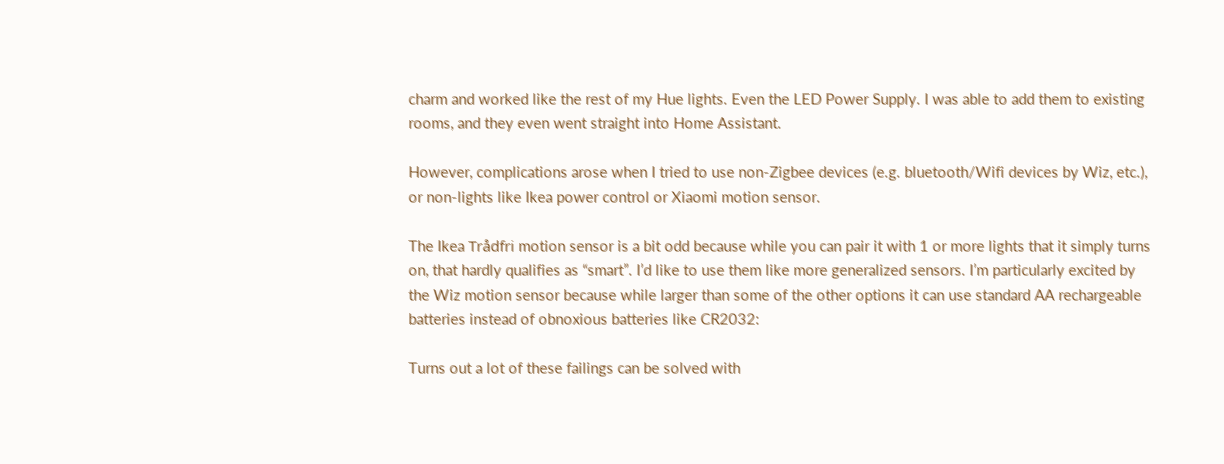charm and worked like the rest of my Hue lights. Even the LED Power Supply. I was able to add them to existing rooms, and they even went straight into Home Assistant.

However, complications arose when I tried to use non-Zigbee devices (e.g. bluetooth/Wifi devices by Wiz, etc.), or non-lights like Ikea power control or Xiaomi motion sensor.

The Ikea Trådfri motion sensor is a bit odd because while you can pair it with 1 or more lights that it simply turns on, that hardly qualifies as “smart”. I’d like to use them like more generalized sensors. I’m particularly excited by the Wiz motion sensor because while larger than some of the other options it can use standard AA rechargeable batteries instead of obnoxious batteries like CR2032:

Turns out a lot of these failings can be solved with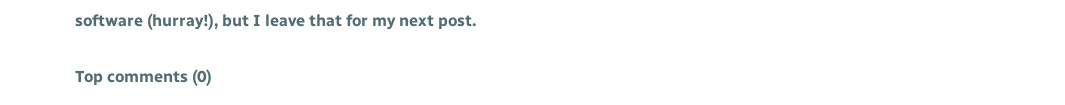software (hurray!), but I leave that for my next post.

Top comments (0)